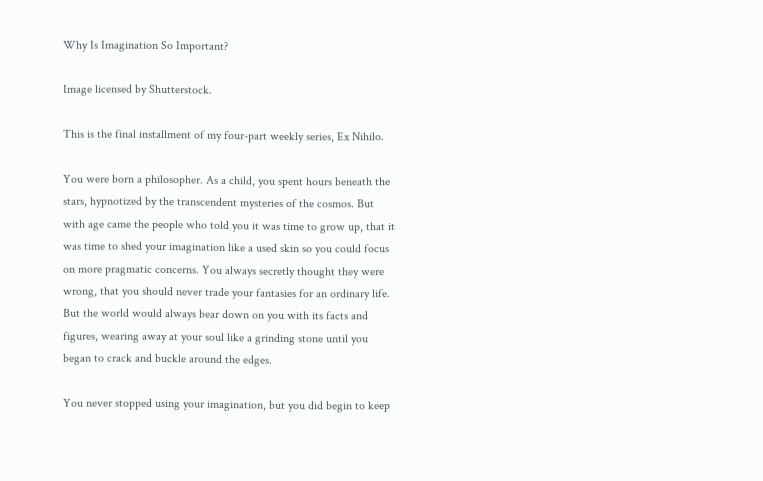Why Is Imagination So Important?

Image licensed by Shutterstock.

This is the final installment of my four-part weekly series, Ex Nihilo.

You were born a philosopher. As a child, you spent hours beneath the stars, hypnotized by the transcendent mysteries of the cosmos. But with age came the people who told you it was time to grow up, that it was time to shed your imagination like a used skin so you could focus on more pragmatic concerns. You always secretly thought they were wrong, that you should never trade your fantasies for an ordinary life. But the world would always bear down on you with its facts and figures, wearing away at your soul like a grinding stone until you began to crack and buckle around the edges.

You never stopped using your imagination, but you did begin to keep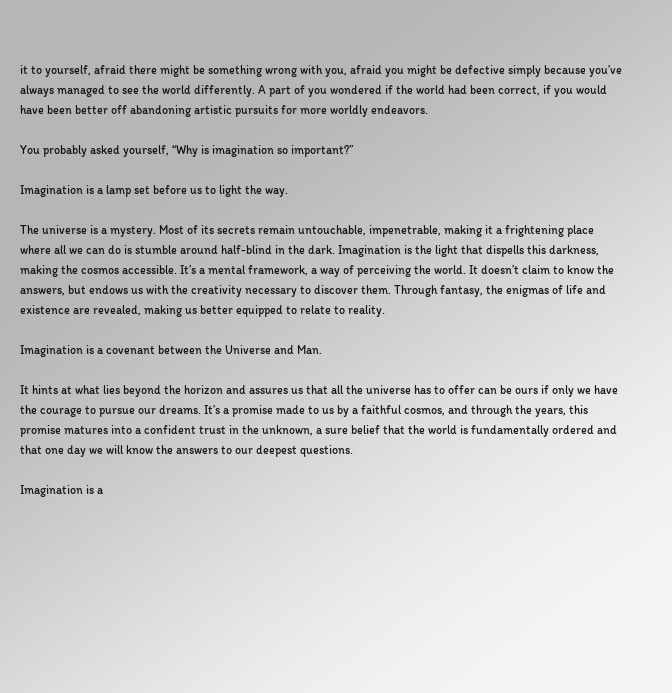it to yourself, afraid there might be something wrong with you, afraid you might be defective simply because you’ve always managed to see the world differently. A part of you wondered if the world had been correct, if you would have been better off abandoning artistic pursuits for more worldly endeavors.

You probably asked yourself, “Why is imagination so important?”

Imagination is a lamp set before us to light the way.

The universe is a mystery. Most of its secrets remain untouchable, impenetrable, making it a frightening place where all we can do is stumble around half-blind in the dark. Imagination is the light that dispells this darkness, making the cosmos accessible. It’s a mental framework, a way of perceiving the world. It doesn’t claim to know the answers, but endows us with the creativity necessary to discover them. Through fantasy, the enigmas of life and existence are revealed, making us better equipped to relate to reality.

Imagination is a covenant between the Universe and Man.

It hints at what lies beyond the horizon and assures us that all the universe has to offer can be ours if only we have the courage to pursue our dreams. It’s a promise made to us by a faithful cosmos, and through the years, this promise matures into a confident trust in the unknown, a sure belief that the world is fundamentally ordered and that one day we will know the answers to our deepest questions.

Imagination is a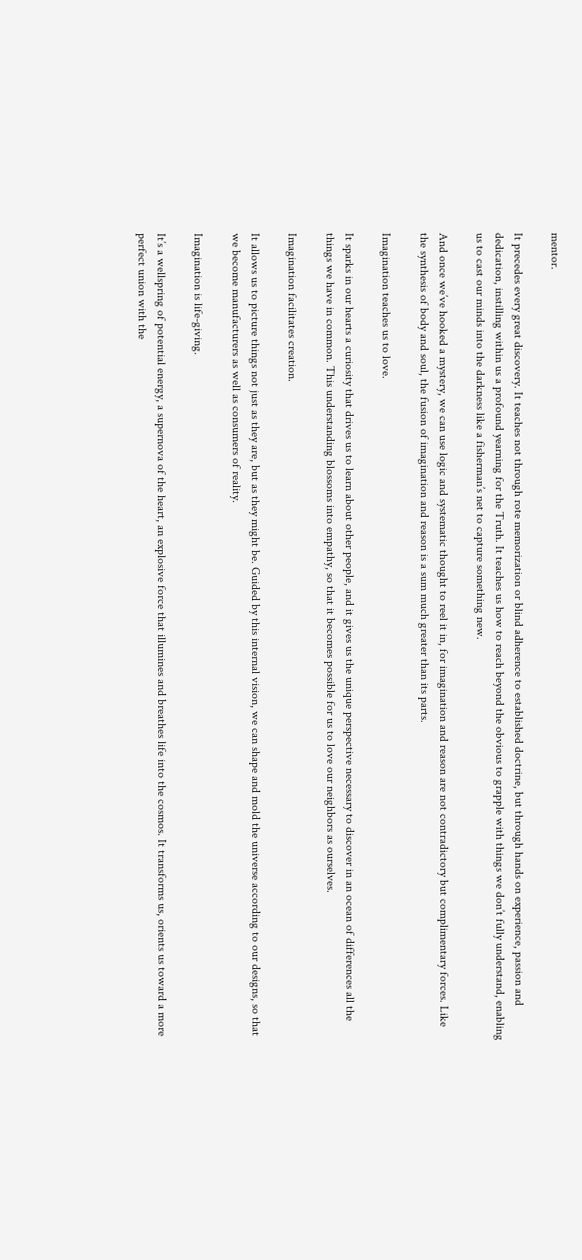mentor.

It precedes every great discovery. It teaches not through rote memorization or blind adherence to established doctrine, but through hands on experience, passion and dedication, instilling within us a profound yearning for the Truth. It teaches us how to reach beyond the obvious to grapple with things we don’t fully understand, enabling us to cast our minds into the darkness like a fisherman’s net to capture something new.

And once we’ve hooked a mystery, we can use logic and systematic thought to reel it in, for imagination and reason are not contradictory but complimentary forces. Like the synthesis of body and soul, the fusion of imagination and reason is a sum much greater than its parts.

Imagination teaches us to love.

It sparks in our hearts a curiosity that drives us to learn about other people, and it gives us the unique perspective necessary to discover in an ocean of differences all the things we have in common. This understanding blossoms into empathy, so that it becomes possible for us to love our neighbors as ourselves.

Imagination facilitates creation.

It allows us to picture things not just as they are, but as they might be. Guided by this internal vision, we can shape and mold the universe according to our designs, so that we become manufacturers as well as consumers of reality.

Imagination is life-giving.

It’s a wellspring of potential energy, a supernova of the heart, an explosive force that illumines and breathes life into the cosmos. It transforms us, orients us toward a more perfect union with the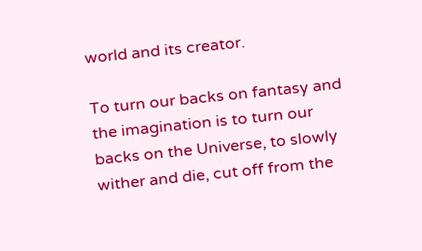world and its creator.

To turn our backs on fantasy and the imagination is to turn our backs on the Universe, to slowly wither and die, cut off from the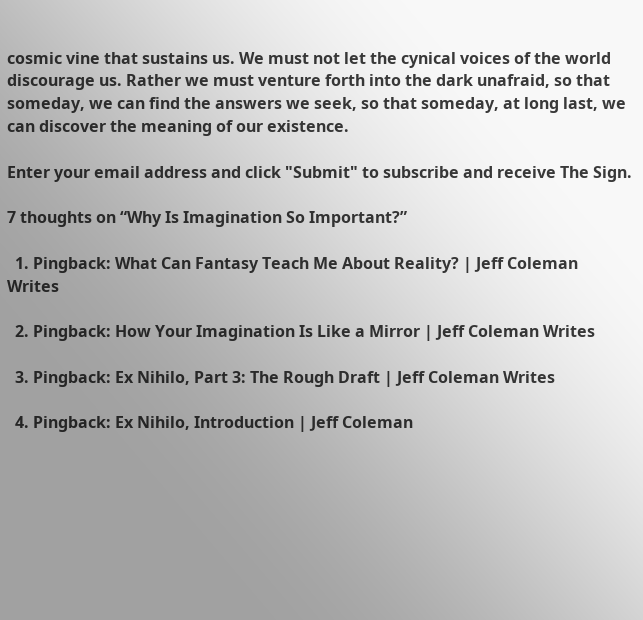cosmic vine that sustains us. We must not let the cynical voices of the world discourage us. Rather we must venture forth into the dark unafraid, so that someday, we can find the answers we seek, so that someday, at long last, we can discover the meaning of our existence.

Enter your email address and click "Submit" to subscribe and receive The Sign.

7 thoughts on “Why Is Imagination So Important?”

  1. Pingback: What Can Fantasy Teach Me About Reality? | Jeff Coleman Writes

  2. Pingback: How Your Imagination Is Like a Mirror | Jeff Coleman Writes

  3. Pingback: Ex Nihilo, Part 3: The Rough Draft | Jeff Coleman Writes

  4. Pingback: Ex Nihilo, Introduction | Jeff Coleman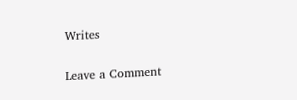Writes

Leave a Comment